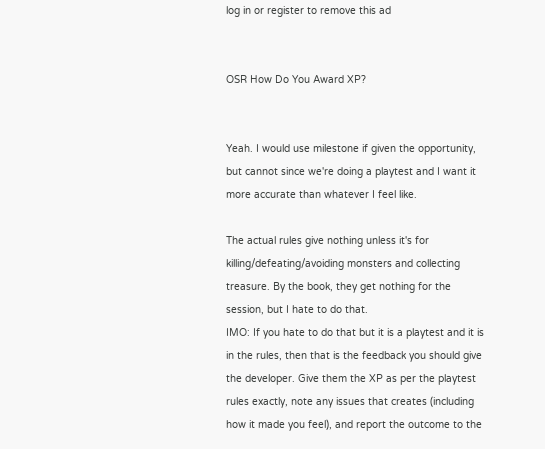log in or register to remove this ad


OSR How Do You Award XP?


Yeah. I would use milestone if given the opportunity, but cannot since we're doing a playtest and I want it more accurate than whatever I feel like.

The actual rules give nothing unless it's for killing/defeating/avoiding monsters and collecting treasure. By the book, they get nothing for the session, but I hate to do that.
IMO: If you hate to do that but it is a playtest and it is in the rules, then that is the feedback you should give the developer. Give them the XP as per the playtest rules exactly, note any issues that creates (including how it made you feel), and report the outcome to the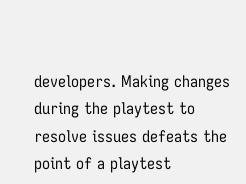developers. Making changes during the playtest to resolve issues defeats the point of a playtest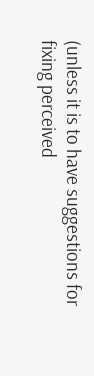(unless it is to have suggestions for fixing perceived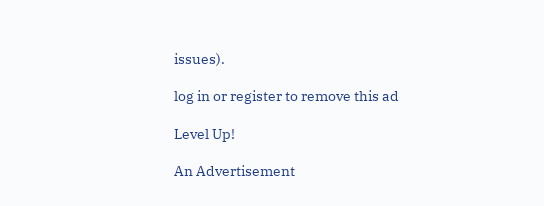issues).

log in or register to remove this ad

Level Up!

An Advertisement